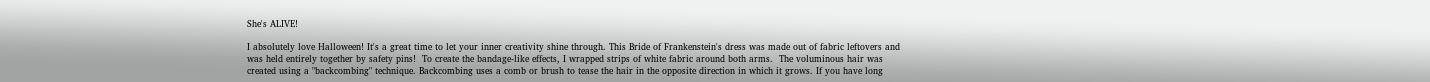She's ALIVE!

I absolutely love Halloween! It's a great time to let your inner creativity shine through. This Bride of Frankenstein's dress was made out of fabric leftovers and was held entirely together by safety pins!  To create the bandage-like effects, I wrapped strips of white fabric around both arms.  The voluminous hair was created using a "backcombing" technique. Backcombing uses a comb or brush to tease the hair in the opposite direction in which it grows. If you have long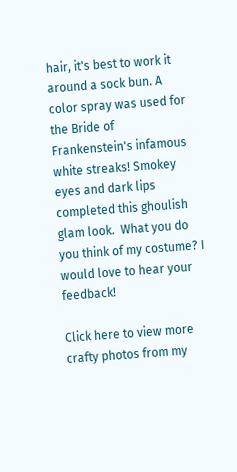hair, it's best to work it around a sock bun. A color spray was used for the Bride of Frankenstein's infamous white streaks! Smokey eyes and dark lips completed this ghoulish glam look.  What you do you think of my costume? I would love to hear your feedback!

Click here to view more crafty photos from my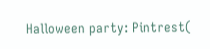Halloween party: Pintrest(